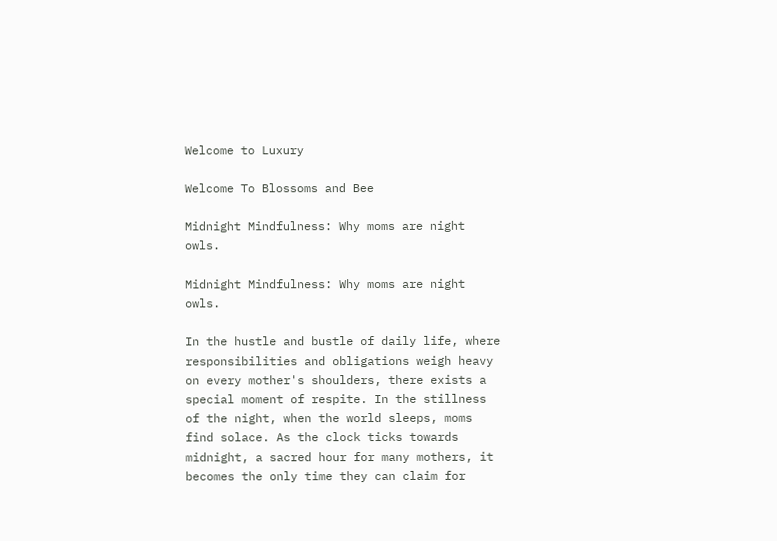Welcome to Luxury

Welcome To Blossoms and Bee

Midnight Mindfulness: Why moms are night owls.

Midnight Mindfulness: Why moms are night owls.

In the hustle and bustle of daily life, where responsibilities and obligations weigh heavy on every mother's shoulders, there exists a special moment of respite. In the stillness of the night, when the world sleeps, moms find solace. As the clock ticks towards midnight, a sacred hour for many mothers, it becomes the only time they can claim for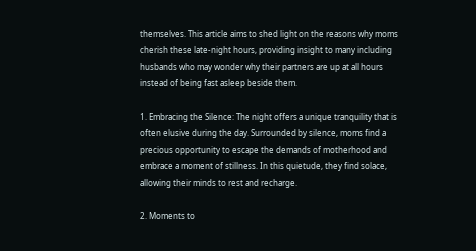themselves. This article aims to shed light on the reasons why moms cherish these late-night hours, providing insight to many including husbands who may wonder why their partners are up at all hours instead of being fast asleep beside them.

1. Embracing the Silence: The night offers a unique tranquility that is often elusive during the day. Surrounded by silence, moms find a precious opportunity to escape the demands of motherhood and embrace a moment of stillness. In this quietude, they find solace, allowing their minds to rest and recharge.

2. Moments to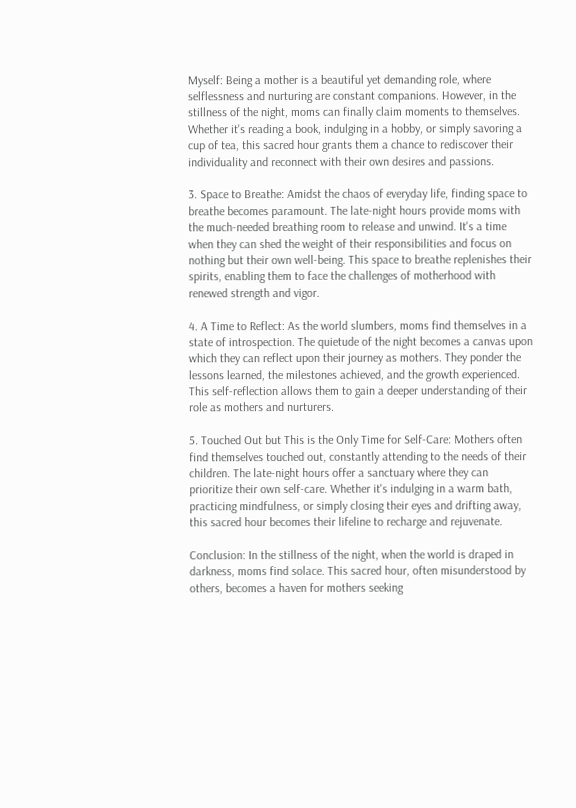Myself: Being a mother is a beautiful yet demanding role, where selflessness and nurturing are constant companions. However, in the stillness of the night, moms can finally claim moments to themselves. Whether it's reading a book, indulging in a hobby, or simply savoring a cup of tea, this sacred hour grants them a chance to rediscover their individuality and reconnect with their own desires and passions.

3. Space to Breathe: Amidst the chaos of everyday life, finding space to breathe becomes paramount. The late-night hours provide moms with the much-needed breathing room to release and unwind. It's a time when they can shed the weight of their responsibilities and focus on nothing but their own well-being. This space to breathe replenishes their spirits, enabling them to face the challenges of motherhood with renewed strength and vigor.

4. A Time to Reflect: As the world slumbers, moms find themselves in a state of introspection. The quietude of the night becomes a canvas upon which they can reflect upon their journey as mothers. They ponder the lessons learned, the milestones achieved, and the growth experienced. This self-reflection allows them to gain a deeper understanding of their role as mothers and nurturers.

5. Touched Out but This is the Only Time for Self-Care: Mothers often find themselves touched out, constantly attending to the needs of their children. The late-night hours offer a sanctuary where they can prioritize their own self-care. Whether it's indulging in a warm bath, practicing mindfulness, or simply closing their eyes and drifting away, this sacred hour becomes their lifeline to recharge and rejuvenate.

Conclusion: In the stillness of the night, when the world is draped in darkness, moms find solace. This sacred hour, often misunderstood by others, becomes a haven for mothers seeking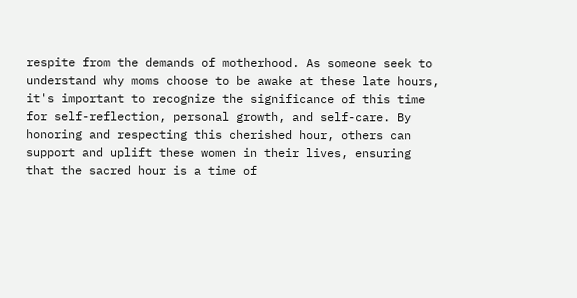respite from the demands of motherhood. As someone seek to understand why moms choose to be awake at these late hours, it's important to recognize the significance of this time for self-reflection, personal growth, and self-care. By honoring and respecting this cherished hour, others can support and uplift these women in their lives, ensuring that the sacred hour is a time of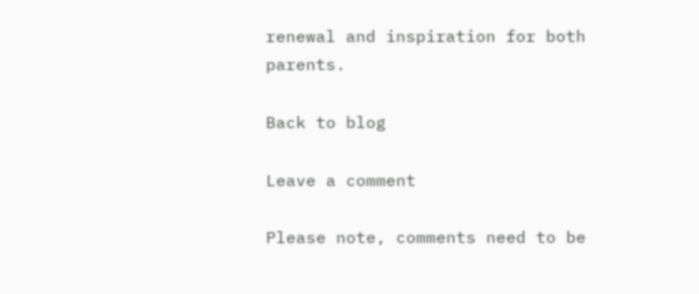renewal and inspiration for both parents.

Back to blog

Leave a comment

Please note, comments need to be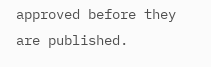approved before they are published.